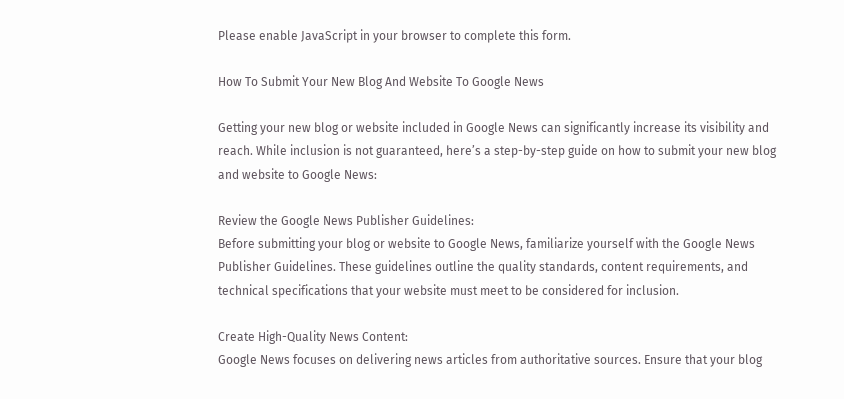Please enable JavaScript in your browser to complete this form.

How To Submit Your New Blog And Website To Google News

Getting your new blog or website included in Google News can significantly increase its visibility and reach. While inclusion is not guaranteed, here’s a step-by-step guide on how to submit your new blog and website to Google News:

Review the Google News Publisher Guidelines:
Before submitting your blog or website to Google News, familiarize yourself with the Google News Publisher Guidelines. These guidelines outline the quality standards, content requirements, and technical specifications that your website must meet to be considered for inclusion.

Create High-Quality News Content:
Google News focuses on delivering news articles from authoritative sources. Ensure that your blog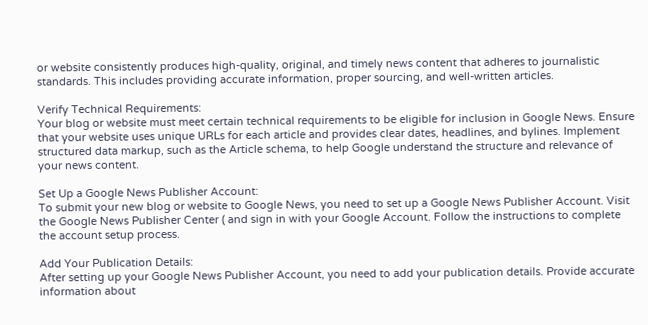or website consistently produces high-quality, original, and timely news content that adheres to journalistic standards. This includes providing accurate information, proper sourcing, and well-written articles.

Verify Technical Requirements:
Your blog or website must meet certain technical requirements to be eligible for inclusion in Google News. Ensure that your website uses unique URLs for each article and provides clear dates, headlines, and bylines. Implement structured data markup, such as the Article schema, to help Google understand the structure and relevance of your news content.

Set Up a Google News Publisher Account:
To submit your new blog or website to Google News, you need to set up a Google News Publisher Account. Visit the Google News Publisher Center ( and sign in with your Google Account. Follow the instructions to complete the account setup process.

Add Your Publication Details:
After setting up your Google News Publisher Account, you need to add your publication details. Provide accurate information about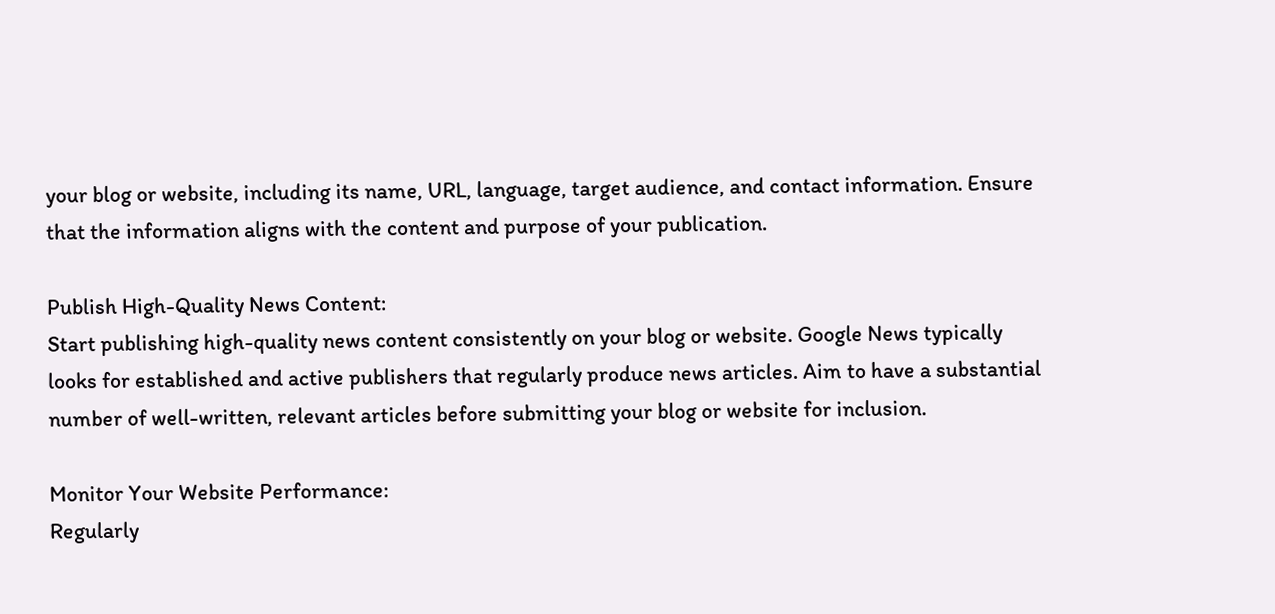your blog or website, including its name, URL, language, target audience, and contact information. Ensure that the information aligns with the content and purpose of your publication.

Publish High-Quality News Content:
Start publishing high-quality news content consistently on your blog or website. Google News typically looks for established and active publishers that regularly produce news articles. Aim to have a substantial number of well-written, relevant articles before submitting your blog or website for inclusion.

Monitor Your Website Performance:
Regularly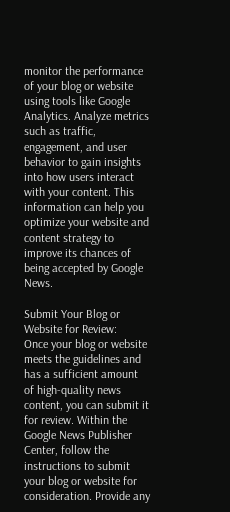monitor the performance of your blog or website using tools like Google Analytics. Analyze metrics such as traffic, engagement, and user behavior to gain insights into how users interact with your content. This information can help you optimize your website and content strategy to improve its chances of being accepted by Google News.

Submit Your Blog or Website for Review:
Once your blog or website meets the guidelines and has a sufficient amount of high-quality news content, you can submit it for review. Within the Google News Publisher Center, follow the instructions to submit your blog or website for consideration. Provide any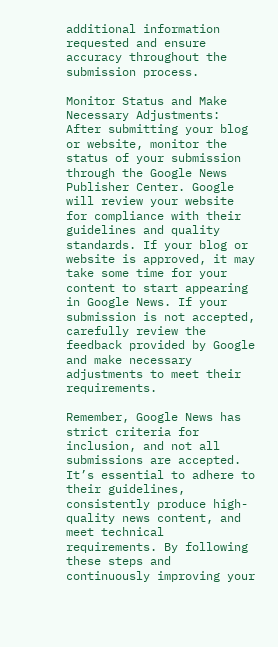additional information requested and ensure accuracy throughout the submission process.

Monitor Status and Make Necessary Adjustments:
After submitting your blog or website, monitor the status of your submission through the Google News Publisher Center. Google will review your website for compliance with their guidelines and quality standards. If your blog or website is approved, it may take some time for your content to start appearing in Google News. If your submission is not accepted, carefully review the feedback provided by Google and make necessary adjustments to meet their requirements.

Remember, Google News has strict criteria for inclusion, and not all submissions are accepted. It’s essential to adhere to their guidelines, consistently produce high-quality news content, and meet technical requirements. By following these steps and continuously improving your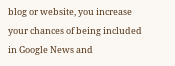blog or website, you increase your chances of being included in Google News and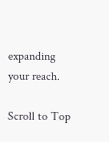expanding your reach.

Scroll to Top